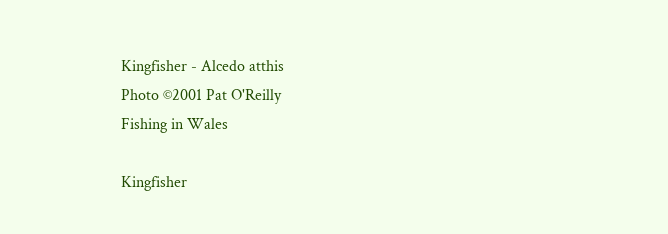Kingfisher - Alcedo atthis
Photo ©2001 Pat O'Reilly
Fishing in Wales

Kingfisher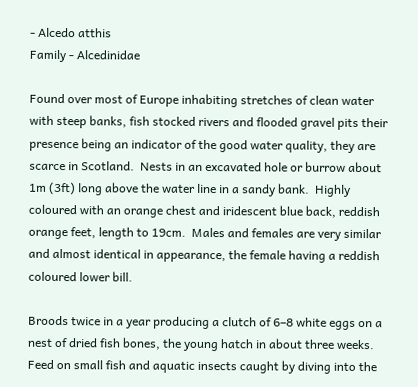- Alcedo atthis
Family - Alcedinidae

Found over most of Europe inhabiting stretches of clean water with steep banks, fish stocked rivers and flooded gravel pits their presence being an indicator of the good water quality, they are scarce in Scotland.  Nests in an excavated hole or burrow about 1m (3ft) long above the water line in a sandy bank.  Highly coloured with an orange chest and iridescent blue back, reddish orange feet, length to 19cm.  Males and females are very similar and almost identical in appearance, the female having a reddish coloured lower bill.

Broods twice in a year producing a clutch of 6–8 white eggs on a nest of dried fish bones, the young hatch in about three weeks.  Feed on small fish and aquatic insects caught by diving into the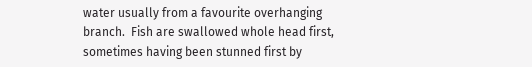water usually from a favourite overhanging branch.  Fish are swallowed whole head first, sometimes having been stunned first by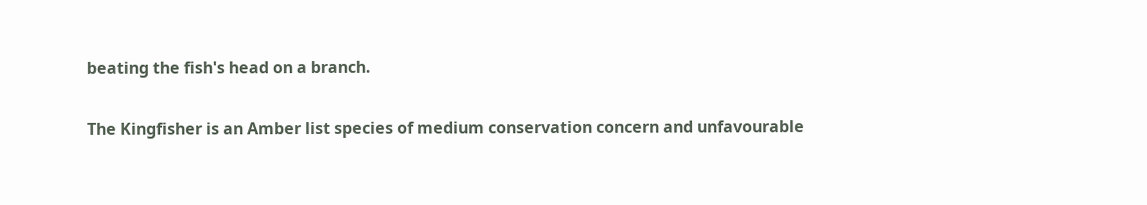beating the fish's head on a branch.

The Kingfisher is an Amber list species of medium conservation concern and unfavourable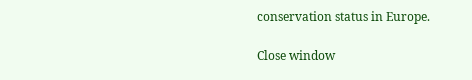conservation status in Europe.

Close window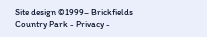Site design ©1999– Brickfields Country Park - Privacy -